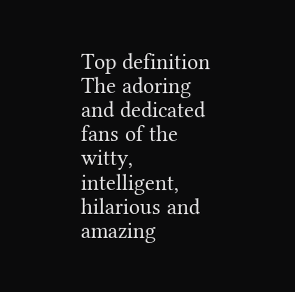Top definition
The adoring and dedicated fans of the witty, intelligent, hilarious and amazing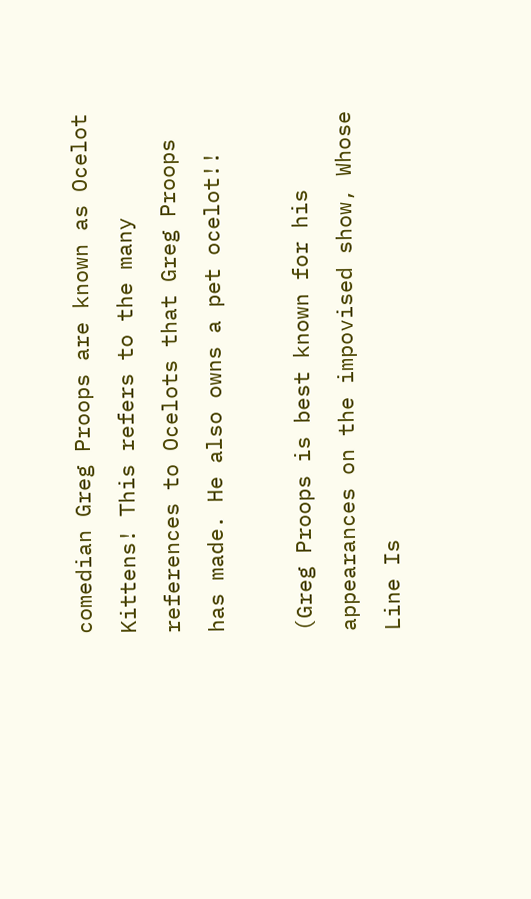comedian Greg Proops are known as Ocelot Kittens! This refers to the many references to Ocelots that Greg Proops has made. He also owns a pet ocelot!!

(Greg Proops is best known for his appearances on the impovised show, Whose Line Is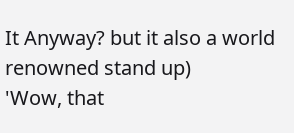It Anyway? but it also a world renowned stand up)
'Wow, that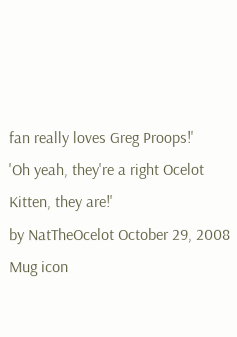fan really loves Greg Proops!'
'Oh yeah, they're a right Ocelot Kitten, they are!'
by NatTheOcelot October 29, 2008
Mug icon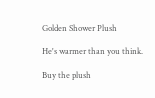Golden Shower Plush

He's warmer than you think.

Buy the plush